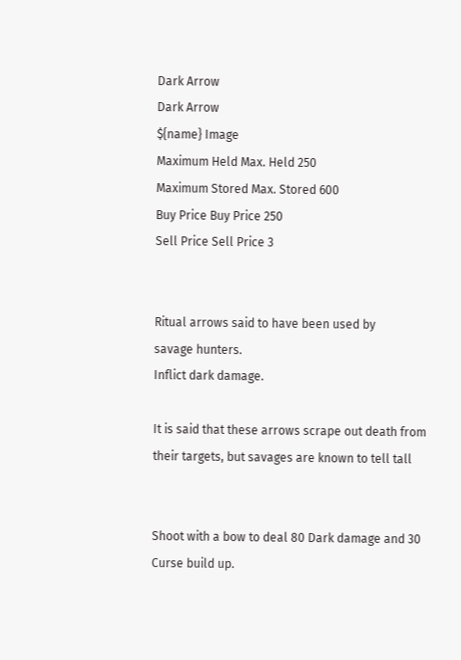Dark Arrow
Dark Arrow
${name} Image
Maximum Held Max. Held 250
Maximum Stored Max. Stored 600
Buy Price Buy Price 250
Sell Price Sell Price 3


Ritual arrows said to have been used by
savage hunters.
Inflict dark damage.

It is said that these arrows scrape out death from
their targets, but savages are known to tell tall


Shoot with a bow to deal 80 Dark damage and 30 Curse build up.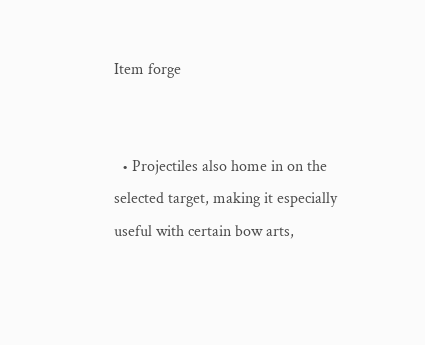Item forge


  • Projectiles also home in on the selected target, making it especially useful with certain bow arts,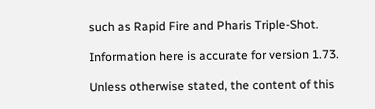such as Rapid Fire and Pharis Triple-Shot.

Information here is accurate for version 1.73.

Unless otherwise stated, the content of this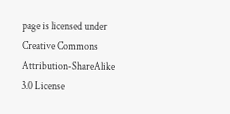page is licensed under Creative Commons Attribution-ShareAlike 3.0 License